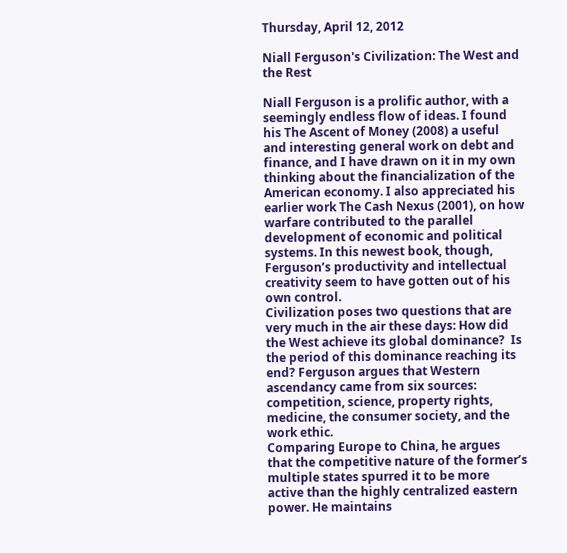Thursday, April 12, 2012

Niall Ferguson's Civilization: The West and the Rest

Niall Ferguson is a prolific author, with a seemingly endless flow of ideas. I found his The Ascent of Money (2008) a useful and interesting general work on debt and finance, and I have drawn on it in my own thinking about the financialization of the American economy. I also appreciated his earlier work The Cash Nexus (2001), on how warfare contributed to the parallel development of economic and political systems. In this newest book, though, Ferguson’s productivity and intellectual creativity seem to have gotten out of his own control.
Civilization poses two questions that are very much in the air these days: How did the West achieve its global dominance?  Is the period of this dominance reaching its end? Ferguson argues that Western ascendancy came from six sources: competition, science, property rights, medicine, the consumer society, and the work ethic.
Comparing Europe to China, he argues that the competitive nature of the former’s multiple states spurred it to be more active than the highly centralized eastern power. He maintains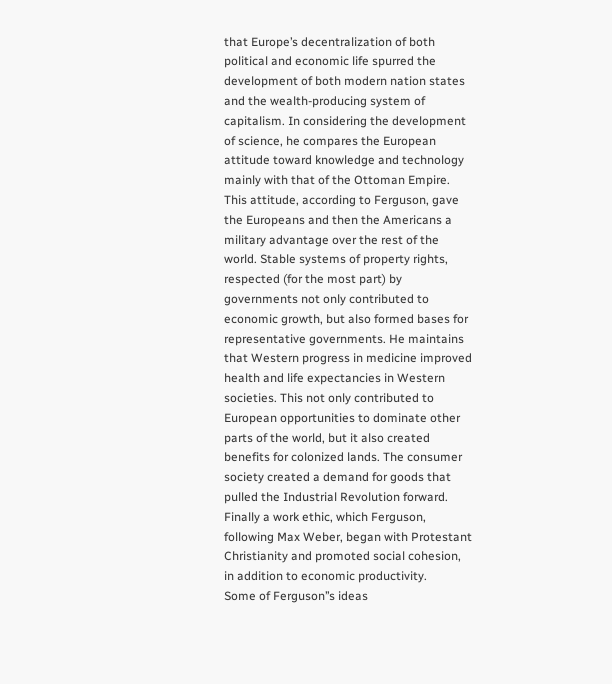that Europe’s decentralization of both political and economic life spurred the development of both modern nation states and the wealth-producing system of capitalism. In considering the development of science, he compares the European attitude toward knowledge and technology mainly with that of the Ottoman Empire. This attitude, according to Ferguson, gave the Europeans and then the Americans a military advantage over the rest of the world. Stable systems of property rights, respected (for the most part) by governments not only contributed to economic growth, but also formed bases for representative governments. He maintains that Western progress in medicine improved health and life expectancies in Western societies. This not only contributed to European opportunities to dominate other parts of the world, but it also created benefits for colonized lands. The consumer society created a demand for goods that pulled the Industrial Revolution forward. Finally a work ethic, which Ferguson, following Max Weber, began with Protestant Christianity and promoted social cohesion, in addition to economic productivity.
Some of Ferguson’’s ideas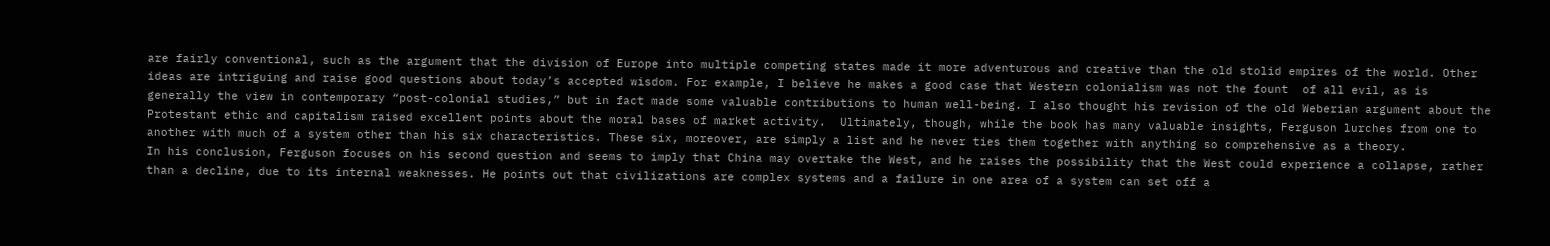are fairly conventional, such as the argument that the division of Europe into multiple competing states made it more adventurous and creative than the old stolid empires of the world. Other ideas are intriguing and raise good questions about today’s accepted wisdom. For example, I believe he makes a good case that Western colonialism was not the fount  of all evil, as is generally the view in contemporary “post-colonial studies,” but in fact made some valuable contributions to human well-being. I also thought his revision of the old Weberian argument about the Protestant ethic and capitalism raised excellent points about the moral bases of market activity.  Ultimately, though, while the book has many valuable insights, Ferguson lurches from one to another with much of a system other than his six characteristics. These six, moreover, are simply a list and he never ties them together with anything so comprehensive as a theory.
In his conclusion, Ferguson focuses on his second question and seems to imply that China may overtake the West, and he raises the possibility that the West could experience a collapse, rather than a decline, due to its internal weaknesses. He points out that civilizations are complex systems and a failure in one area of a system can set off a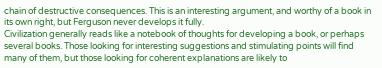chain of destructive consequences. This is an interesting argument, and worthy of a book in its own right, but Ferguson never develops it fully.
Civilization generally reads like a notebook of thoughts for developing a book, or perhaps several books. Those looking for interesting suggestions and stimulating points will find many of them, but those looking for coherent explanations are likely to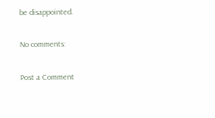be disappointed.

No comments:

Post a Comment